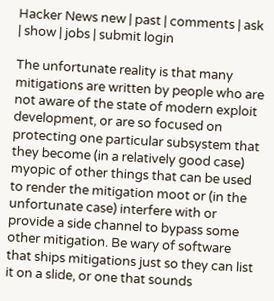Hacker News new | past | comments | ask | show | jobs | submit login

The unfortunate reality is that many mitigations are written by people who are not aware of the state of modern exploit development, or are so focused on protecting one particular subsystem that they become (in a relatively good case) myopic of other things that can be used to render the mitigation moot or (in the unfortunate case) interfere with or provide a side channel to bypass some other mitigation. Be wary of software that ships mitigations just so they can list it on a slide, or one that sounds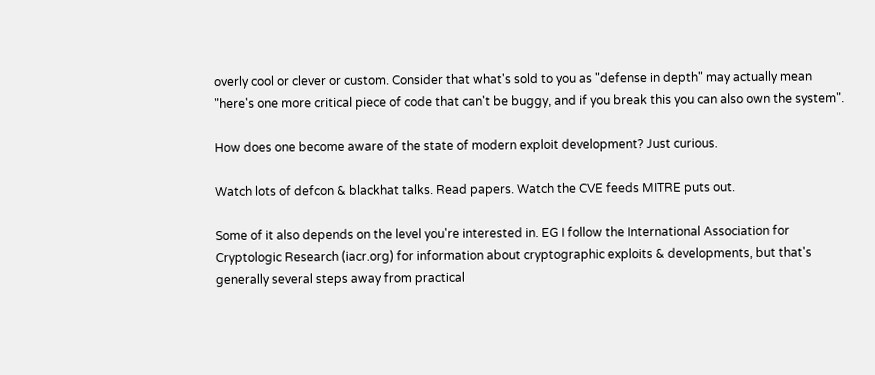overly cool or clever or custom. Consider that what's sold to you as "defense in depth" may actually mean "here's one more critical piece of code that can't be buggy, and if you break this you can also own the system".

How does one become aware of the state of modern exploit development? Just curious.

Watch lots of defcon & blackhat talks. Read papers. Watch the CVE feeds MITRE puts out.

Some of it also depends on the level you're interested in. EG I follow the International Association for Cryptologic Research (iacr.org) for information about cryptographic exploits & developments, but that's generally several steps away from practical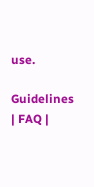use.

Guidelines | FAQ |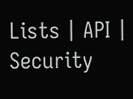Lists | API | Security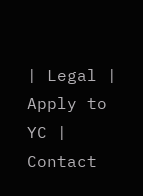| Legal | Apply to YC | Contact